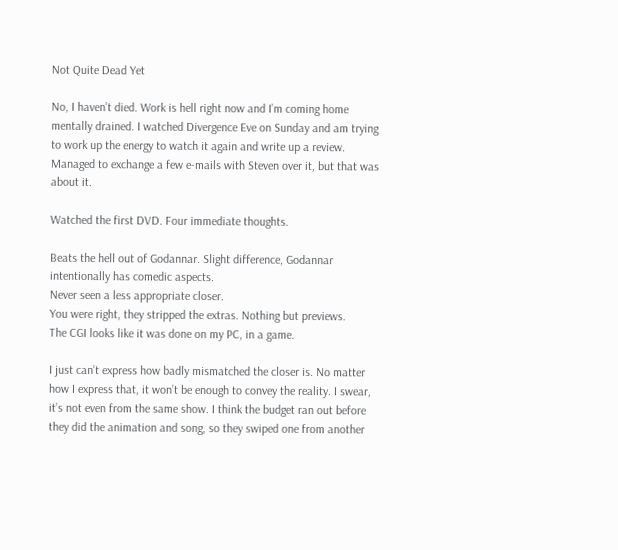Not Quite Dead Yet

No, I haven’t died. Work is hell right now and I’m coming home mentally drained. I watched Divergence Eve on Sunday and am trying to work up the energy to watch it again and write up a review. Managed to exchange a few e-mails with Steven over it, but that was about it.

Watched the first DVD. Four immediate thoughts.

Beats the hell out of Godannar. Slight difference, Godannar intentionally has comedic aspects.
Never seen a less appropriate closer.
You were right, they stripped the extras. Nothing but previews.
The CGI looks like it was done on my PC, in a game.

I just can’t express how badly mismatched the closer is. No matter how I express that, it won’t be enough to convey the reality. I swear, it’s not even from the same show. I think the budget ran out before they did the animation and song, so they swiped one from another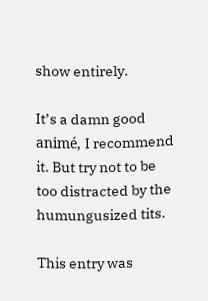show entirely.

It’s a damn good animé, I recommend it. But try not to be too distracted by the humungusized tits.

This entry was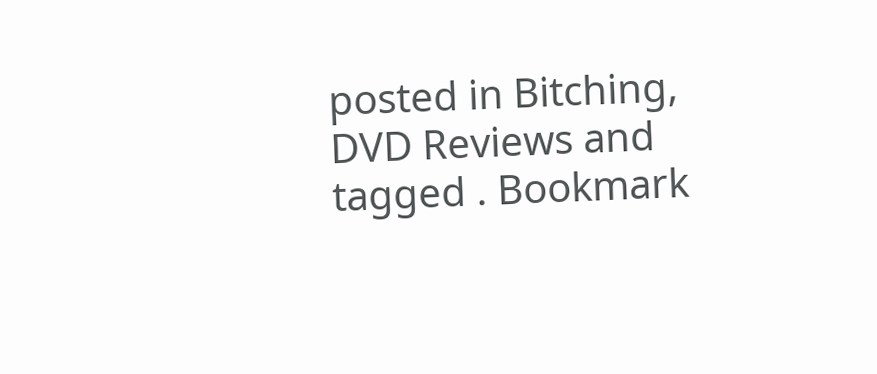posted in Bitching, DVD Reviews and tagged . Bookmark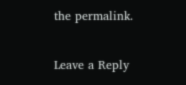the permalink.

Leave a Reply